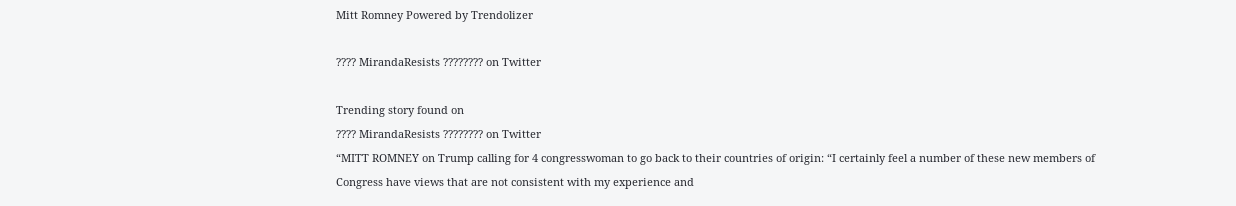Mitt Romney Powered by Trendolizer

???? MirandaResists ???????? on Twitter

Trending story found on
???? MirandaResists ???????? on Twitter
“MITT ROMNEY on Trump calling for 4 congresswoman to go back to their countries of origin: “I certainly feel a number of these new members of Congress have views that are not consistent with my experience and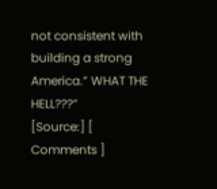not consistent with building a strong America.” WHAT THE HELL???”
[Source:] [ Comments ]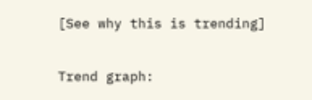[See why this is trending]

Trend graph: